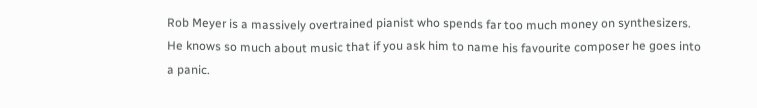Rob Meyer is a massively overtrained pianist who spends far too much money on synthesizers. He knows so much about music that if you ask him to name his favourite composer he goes into a panic.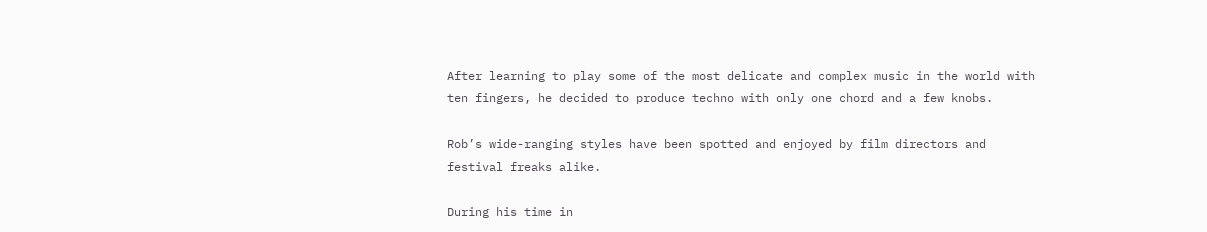After learning to play some of the most delicate and complex music in the world with ten fingers, he decided to produce techno with only one chord and a few knobs.

Rob’s wide-ranging styles have been spotted and enjoyed by film directors and festival freaks alike.

During his time in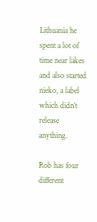Lithuania he spent a lot of time near lakes and also started nieko, a label which didn’t release anything.

Rob has four different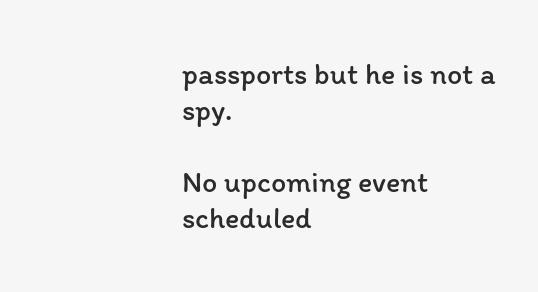passports but he is not a spy.

No upcoming event scheduled